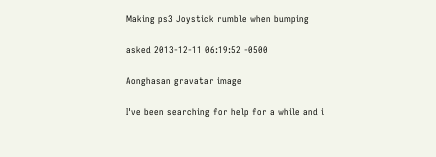Making ps3 Joystick rumble when bumping

asked 2013-12-11 06:19:52 -0500

Aonghasan gravatar image

I've been searching for help for a while and i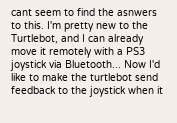cant seem to find the asnwers to this. I'm pretty new to the Turtlebot, and I can already move it remotely with a PS3 joystick via Bluetooth... Now I'd like to make the turtlebot send feedback to the joystick when it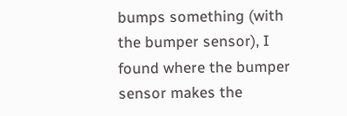bumps something (with the bumper sensor), I found where the bumper sensor makes the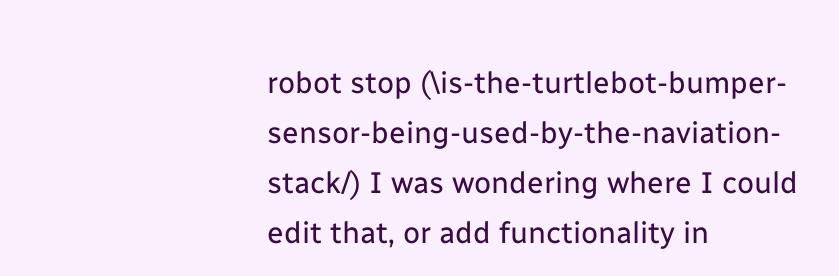robot stop (\is-the-turtlebot-bumper-sensor-being-used-by-the-naviation-stack/) I was wondering where I could edit that, or add functionality in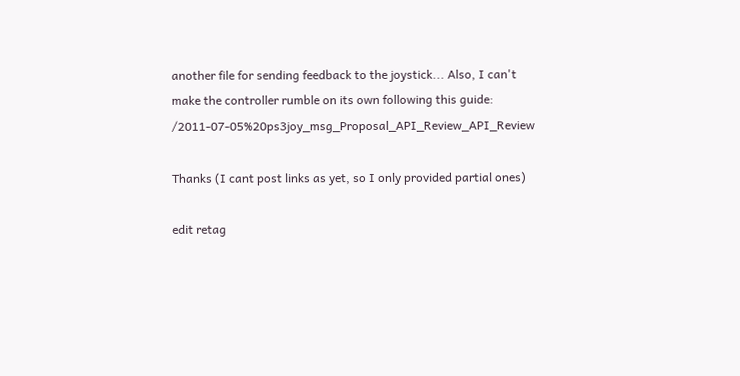another file for sending feedback to the joystick... Also, I can't make the controller rumble on its own following this guide: /2011-07-05%20ps3joy_msg_Proposal_API_Review_API_Review

Thanks (I cant post links as yet, so I only provided partial ones)

edit retag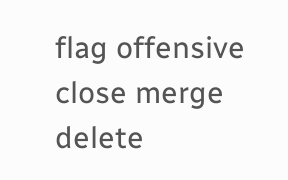flag offensive close merge delete